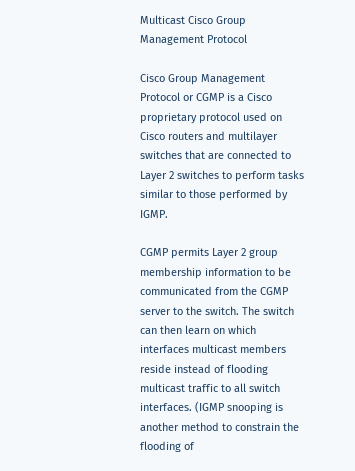Multicast Cisco Group Management Protocol

Cisco Group Management Protocol or CGMP is a Cisco proprietary protocol used on Cisco routers and multilayer switches that are connected to Layer 2 switches to perform tasks similar to those performed by IGMP.

CGMP permits Layer 2 group membership information to be communicated from the CGMP server to the switch. The switch can then learn on which interfaces multicast members reside instead of flooding multicast traffic to all switch interfaces. (IGMP snooping is another method to constrain the flooding of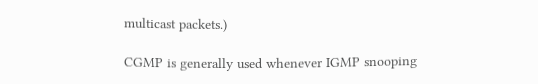multicast packets.)

CGMP is generally used whenever IGMP snooping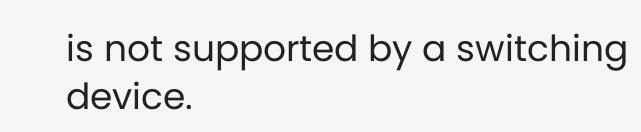is not supported by a switching device.